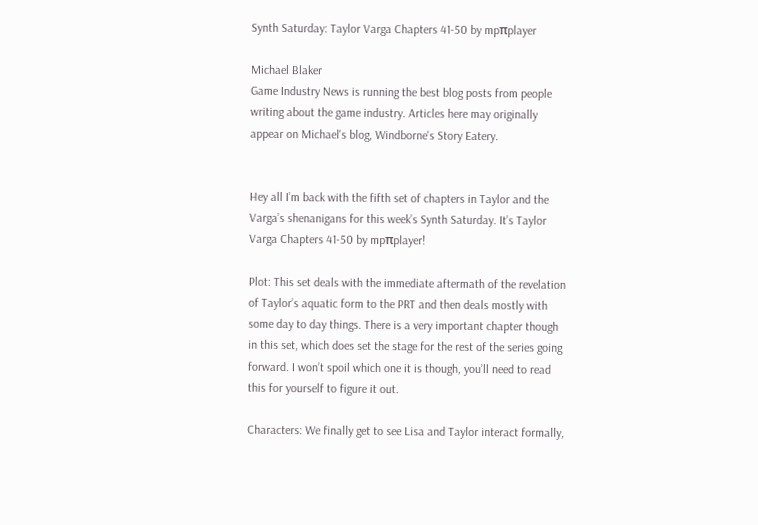Synth Saturday: Taylor Varga Chapters 41-50 by mpπplayer

Michael Blaker
Game Industry News is running the best blog posts from people writing about the game industry. Articles here may originally appear on Michael's blog, Windborne's Story Eatery.


Hey all I’m back with the fifth set of chapters in Taylor and the Varga’s shenanigans for this week’s Synth Saturday. It’s Taylor Varga Chapters 41-50 by mpπplayer!

Plot: This set deals with the immediate aftermath of the revelation of Taylor’s aquatic form to the PRT and then deals mostly with some day to day things. There is a very important chapter though in this set, which does set the stage for the rest of the series going forward. I won’t spoil which one it is though, you’ll need to read this for yourself to figure it out.

Characters: We finally get to see Lisa and Taylor interact formally,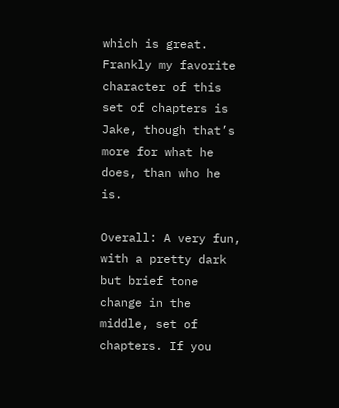which is great. Frankly my favorite character of this set of chapters is Jake, though that’s more for what he does, than who he is.

Overall: A very fun, with a pretty dark but brief tone change in the middle, set of chapters. If you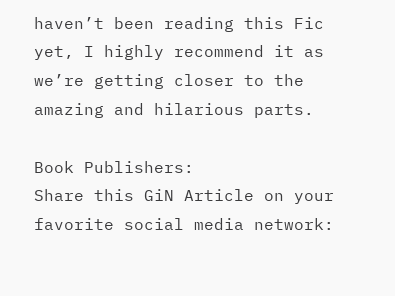haven’t been reading this Fic yet, I highly recommend it as we’re getting closer to the amazing and hilarious parts.

Book Publishers:
Share this GiN Article on your favorite social media network: